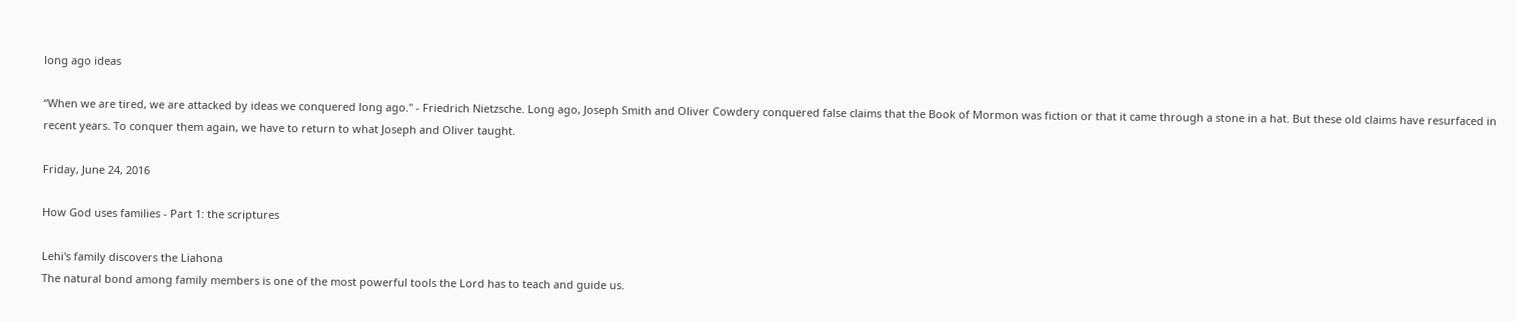long ago ideas

“When we are tired, we are attacked by ideas we conquered long ago." - Friedrich Nietzsche. Long ago, Joseph Smith and Oliver Cowdery conquered false claims that the Book of Mormon was fiction or that it came through a stone in a hat. But these old claims have resurfaced in recent years. To conquer them again, we have to return to what Joseph and Oliver taught.

Friday, June 24, 2016

How God uses families - Part 1: the scriptures

Lehi's family discovers the Liahona
The natural bond among family members is one of the most powerful tools the Lord has to teach and guide us.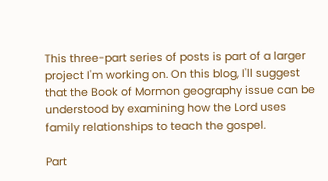This three-part series of posts is part of a larger project I'm working on. On this blog, I'll suggest that the Book of Mormon geography issue can be understood by examining how the Lord uses family relationships to teach the gospel.

Part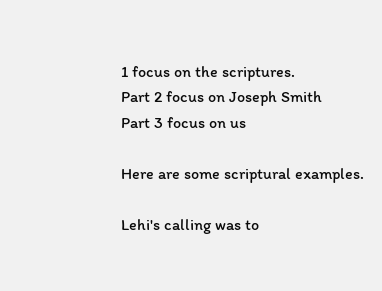1 focus on the scriptures.
Part 2 focus on Joseph Smith
Part 3 focus on us

Here are some scriptural examples.

Lehi's calling was to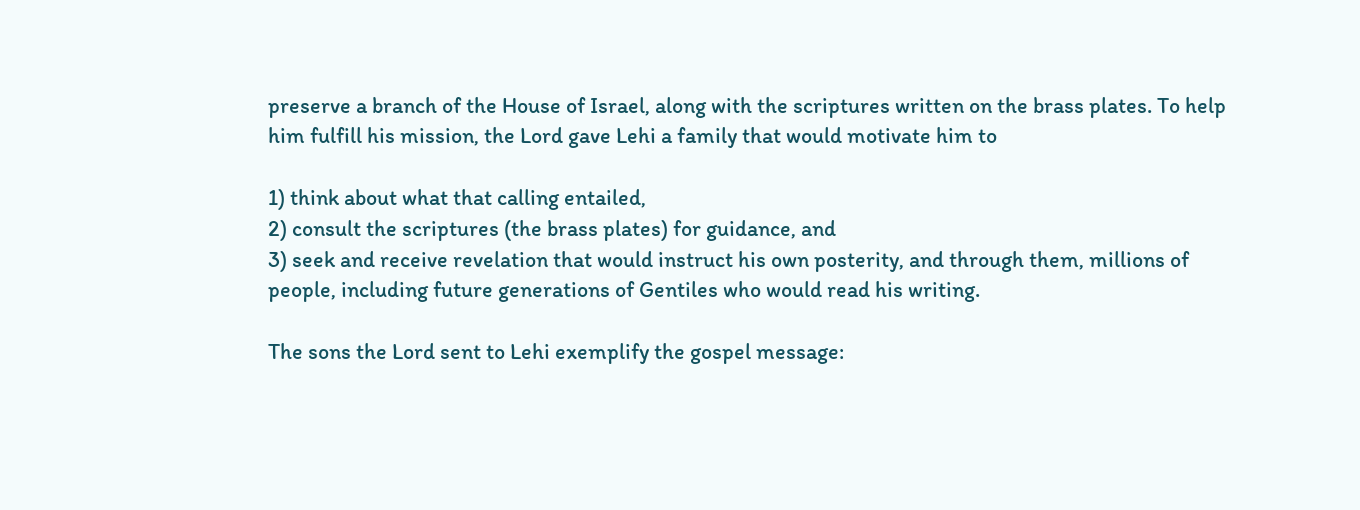preserve a branch of the House of Israel, along with the scriptures written on the brass plates. To help him fulfill his mission, the Lord gave Lehi a family that would motivate him to

1) think about what that calling entailed,
2) consult the scriptures (the brass plates) for guidance, and
3) seek and receive revelation that would instruct his own posterity, and through them, millions of people, including future generations of Gentiles who would read his writing.

The sons the Lord sent to Lehi exemplify the gospel message: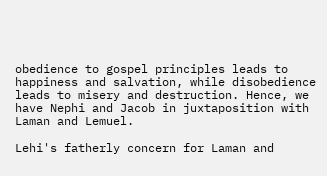obedience to gospel principles leads to happiness and salvation, while disobedience leads to misery and destruction. Hence, we have Nephi and Jacob in juxtaposition with Laman and Lemuel.

Lehi's fatherly concern for Laman and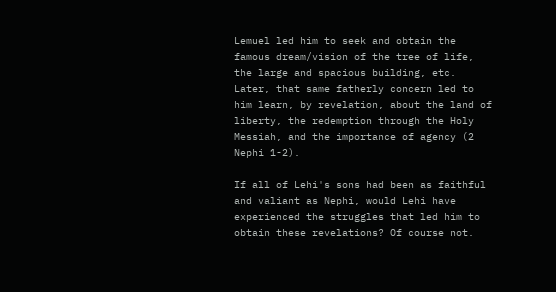Lemuel led him to seek and obtain the famous dream/vision of the tree of life, the large and spacious building, etc. Later, that same fatherly concern led to him learn, by revelation, about the land of liberty, the redemption through the Holy Messiah, and the importance of agency (2 Nephi 1-2).

If all of Lehi's sons had been as faithful and valiant as Nephi, would Lehi have experienced the struggles that led him to obtain these revelations? Of course not.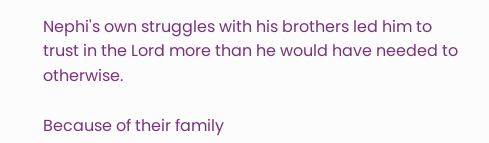Nephi's own struggles with his brothers led him to trust in the Lord more than he would have needed to otherwise.

Because of their family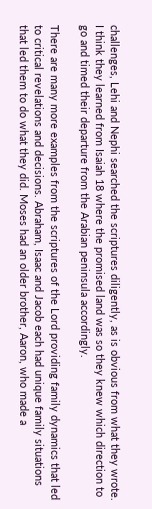challenges, Lehi and Nephi searched the scriptures diligently, as is obvious from what they wrote. I think they learned from Isaiah 18 where the promised land was so they knew which direction to go and timed their departure from the Arabian peninsula accordingly.

There are many more examples from the scriptures of the Lord providing family dynamics that led to critical revelations and decisions. Abraham, Isaac and Jacob each had unique family situations that led them to do what they did. Moses had an older brother, Aaron, who made a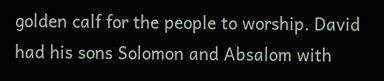golden calf for the people to worship. David had his sons Solomon and Absalom with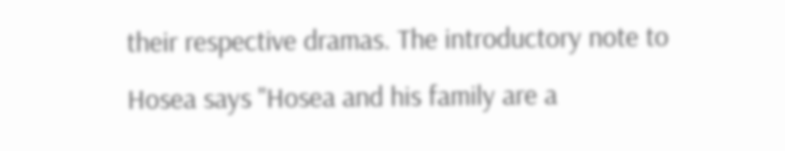their respective dramas. The introductory note to Hosea says "Hosea and his family are a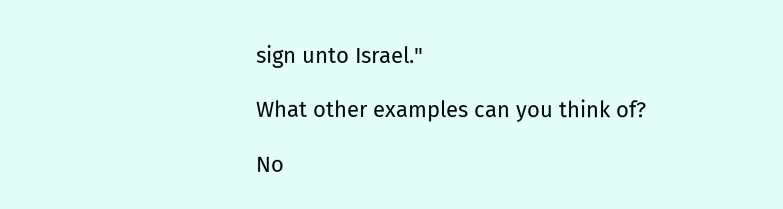sign unto Israel."

What other examples can you think of?

No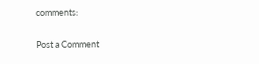comments:

Post a Comment